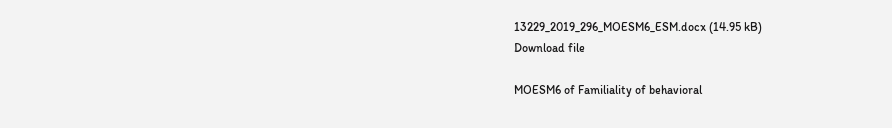13229_2019_296_MOESM6_ESM.docx (14.95 kB)
Download file

MOESM6 of Familiality of behavioral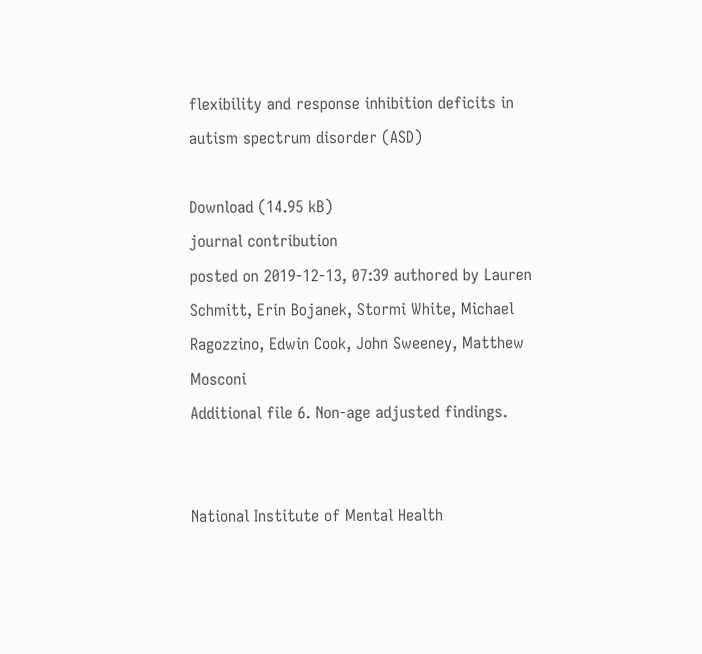flexibility and response inhibition deficits in autism spectrum disorder (ASD)

Download (14.95 kB)
journal contribution
posted on 2019-12-13, 07:39 authored by Lauren Schmitt, Erin Bojanek, Stormi White, Michael Ragozzino, Edwin Cook, John Sweeney, Matthew Mosconi
Additional file 6. Non-age adjusted findings.


National Institute of Mental Health